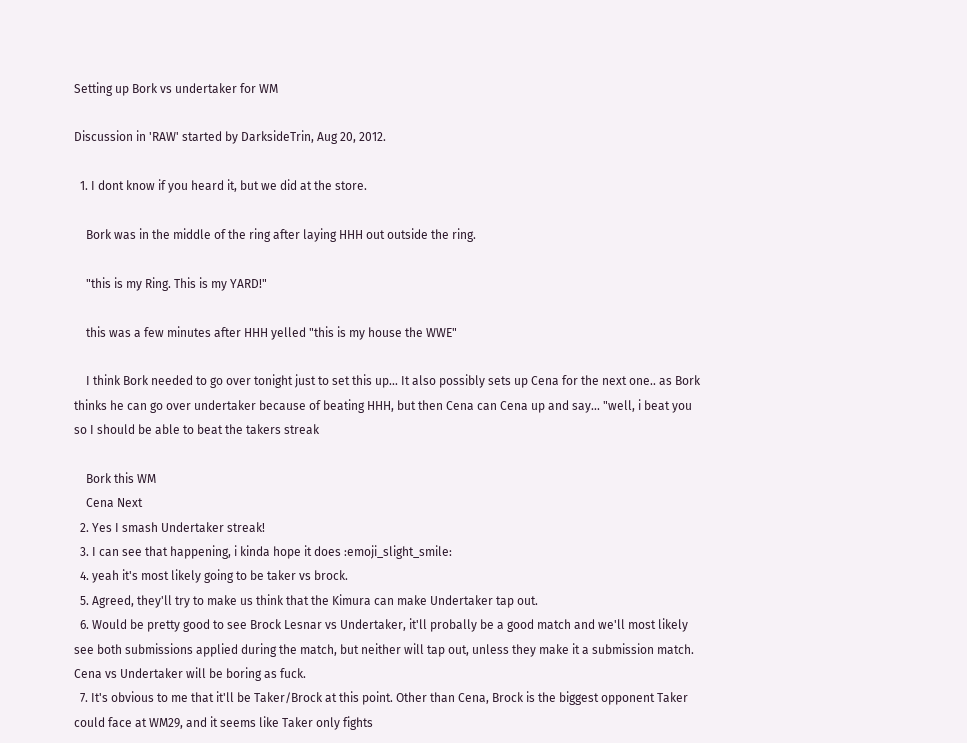Setting up Bork vs undertaker for WM

Discussion in 'RAW' started by DarksideTrin, Aug 20, 2012.

  1. I dont know if you heard it, but we did at the store.

    Bork was in the middle of the ring after laying HHH out outside the ring.

    "this is my Ring. This is my YARD!"

    this was a few minutes after HHH yelled "this is my house the WWE"

    I think Bork needed to go over tonight just to set this up... It also possibly sets up Cena for the next one.. as Bork thinks he can go over undertaker because of beating HHH, but then Cena can Cena up and say... "well, i beat you so I should be able to beat the takers streak

    Bork this WM
    Cena Next
  2. Yes I smash Undertaker streak!
  3. I can see that happening, i kinda hope it does :emoji_slight_smile:
  4. yeah it's most likely going to be taker vs brock.
  5. Agreed, they'll try to make us think that the Kimura can make Undertaker tap out.
  6. Would be pretty good to see Brock Lesnar vs Undertaker, it'll probally be a good match and we'll most likely see both submissions applied during the match, but neither will tap out, unless they make it a submission match. Cena vs Undertaker will be boring as fuck.
  7. It's obvious to me that it'll be Taker/Brock at this point. Other than Cena, Brock is the biggest opponent Taker could face at WM29, and it seems like Taker only fights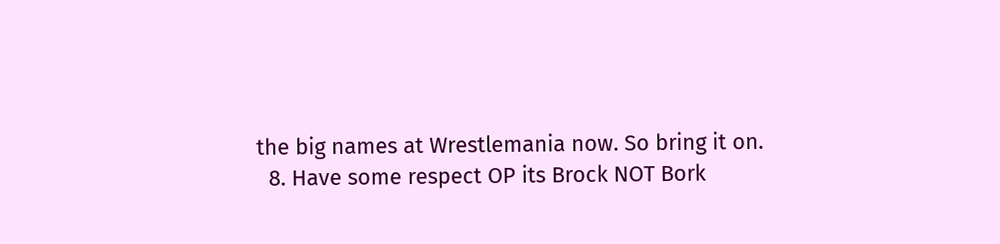the big names at Wrestlemania now. So bring it on.
  8. Have some respect OP its Brock NOT Bork